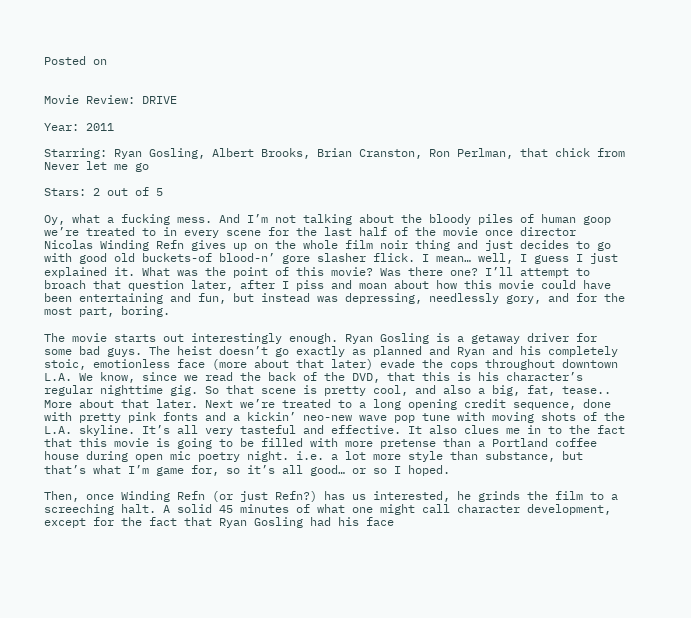Posted on


Movie Review: DRIVE

Year: 2011

Starring: Ryan Gosling, Albert Brooks, Brian Cranston, Ron Perlman, that chick from Never let me go

Stars: 2 out of 5

Oy, what a fucking mess. And I’m not talking about the bloody piles of human goop we’re treated to in every scene for the last half of the movie once director Nicolas Winding Refn gives up on the whole film noir thing and just decides to go with good old buckets-of blood-n’ gore slasher flick. I mean… well, I guess I just explained it. What was the point of this movie? Was there one? I’ll attempt to broach that question later, after I piss and moan about how this movie could have been entertaining and fun, but instead was depressing, needlessly gory, and for the most part, boring.

The movie starts out interestingly enough. Ryan Gosling is a getaway driver for some bad guys. The heist doesn’t go exactly as planned and Ryan and his completely stoic, emotionless face (more about that later) evade the cops throughout downtown L.A. We know, since we read the back of the DVD, that this is his character’s regular nighttime gig. So that scene is pretty cool, and also a big, fat, tease.. More about that later. Next we’re treated to a long opening credit sequence, done with pretty pink fonts and a kickin’ neo-new wave pop tune with moving shots of the L.A. skyline. It’s all very tasteful and effective. It also clues me in to the fact that this movie is going to be filled with more pretense than a Portland coffee house during open mic poetry night. i.e. a lot more style than substance, but that’s what I’m game for, so it’s all good… or so I hoped.

Then, once Winding Refn (or just Refn?) has us interested, he grinds the film to a screeching halt. A solid 45 minutes of what one might call character development, except for the fact that Ryan Gosling had his face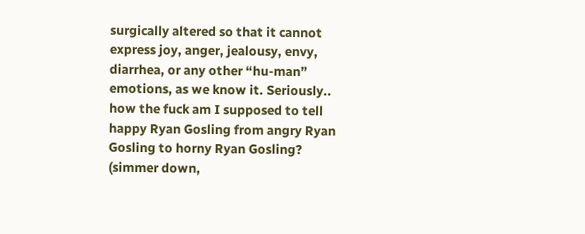surgically altered so that it cannot express joy, anger, jealousy, envy, diarrhea, or any other “hu-man” emotions, as we know it. Seriously.. how the fuck am I supposed to tell happy Ryan Gosling from angry Ryan Gosling to horny Ryan Gosling? (simmer down,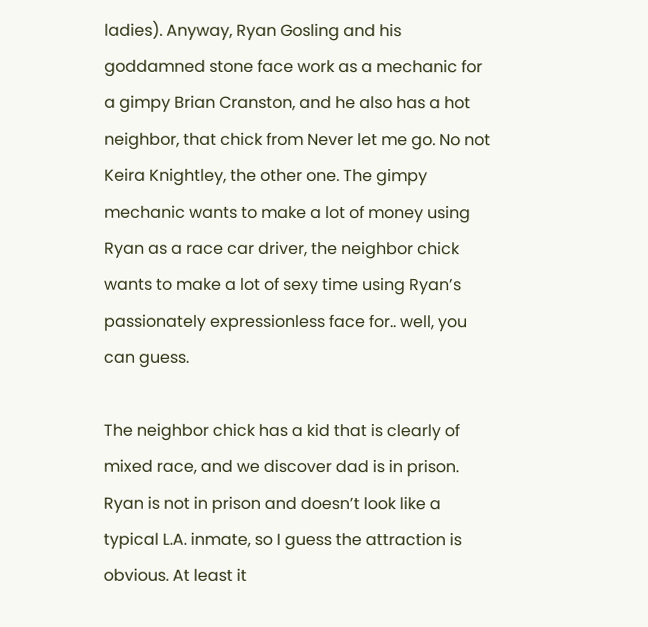ladies). Anyway, Ryan Gosling and his goddamned stone face work as a mechanic for a gimpy Brian Cranston, and he also has a hot neighbor, that chick from Never let me go. No not Keira Knightley, the other one. The gimpy mechanic wants to make a lot of money using Ryan as a race car driver, the neighbor chick wants to make a lot of sexy time using Ryan’s passionately expressionless face for.. well, you can guess.

The neighbor chick has a kid that is clearly of mixed race, and we discover dad is in prison. Ryan is not in prison and doesn’t look like a typical L.A. inmate, so I guess the attraction is obvious. At least it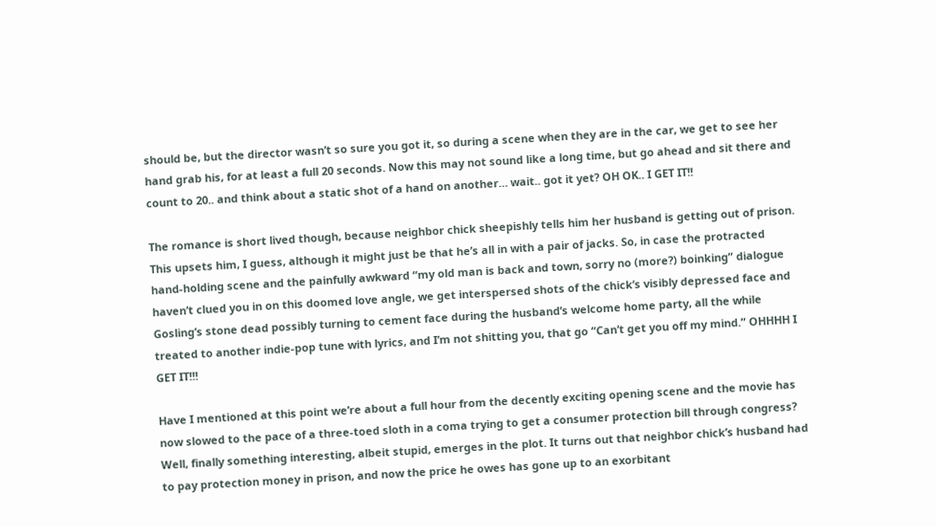should be, but the director wasn’t so sure you got it, so during a scene when they are in the car, we get to see her hand grab his, for at least a full 20 seconds. Now this may not sound like a long time, but go ahead and sit there and count to 20.. and think about a static shot of a hand on another… wait.. got it yet? OH OK.. I GET IT!!

The romance is short lived though, because neighbor chick sheepishly tells him her husband is getting out of prison. This upsets him, I guess, although it might just be that he’s all in with a pair of jacks. So, in case the protracted hand-holding scene and the painfully awkward “my old man is back and town, sorry no (more?) boinking” dialogue haven’t clued you in on this doomed love angle, we get interspersed shots of the chick’s visibly depressed face and Gosling’s stone dead possibly turning to cement face during the husband’s welcome home party, all the while treated to another indie-pop tune with lyrics, and I’m not shitting you, that go “Can’t get you off my mind.” OHHHH I GET IT!!!

Have I mentioned at this point we’re about a full hour from the decently exciting opening scene and the movie has now slowed to the pace of a three-toed sloth in a coma trying to get a consumer protection bill through congress? Well, finally something interesting, albeit stupid, emerges in the plot. It turns out that neighbor chick’s husband had to pay protection money in prison, and now the price he owes has gone up to an exorbitant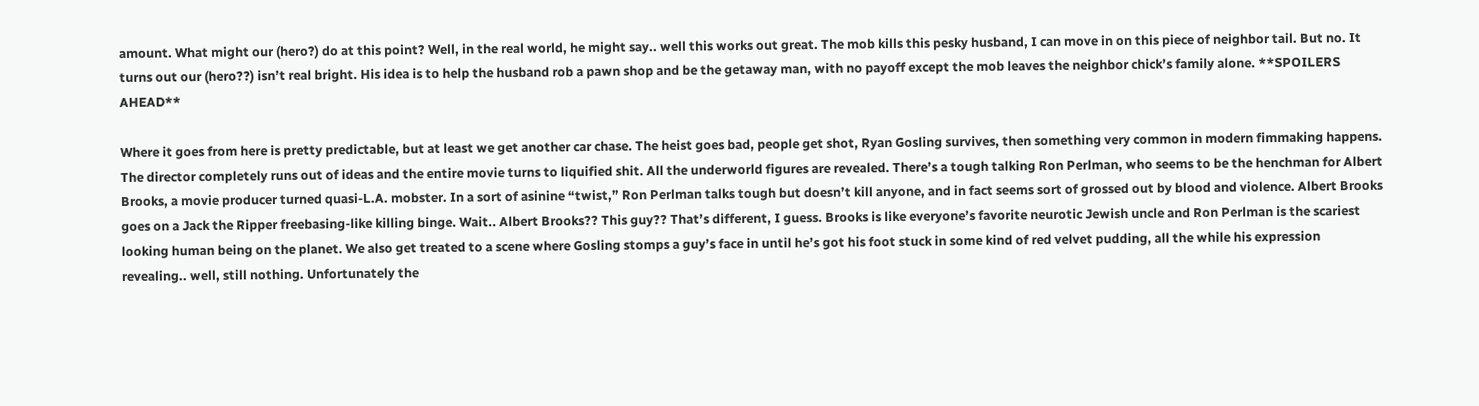amount. What might our (hero?) do at this point? Well, in the real world, he might say.. well this works out great. The mob kills this pesky husband, I can move in on this piece of neighbor tail. But no. It turns out our (hero??) isn’t real bright. His idea is to help the husband rob a pawn shop and be the getaway man, with no payoff except the mob leaves the neighbor chick’s family alone. **SPOILERS AHEAD**

Where it goes from here is pretty predictable, but at least we get another car chase. The heist goes bad, people get shot, Ryan Gosling survives, then something very common in modern fimmaking happens. The director completely runs out of ideas and the entire movie turns to liquified shit. All the underworld figures are revealed. There’s a tough talking Ron Perlman, who seems to be the henchman for Albert Brooks, a movie producer turned quasi-L.A. mobster. In a sort of asinine “twist,” Ron Perlman talks tough but doesn’t kill anyone, and in fact seems sort of grossed out by blood and violence. Albert Brooks goes on a Jack the Ripper freebasing-like killing binge. Wait.. Albert Brooks?? This guy?? That’s different, I guess. Brooks is like everyone’s favorite neurotic Jewish uncle and Ron Perlman is the scariest looking human being on the planet. We also get treated to a scene where Gosling stomps a guy’s face in until he’s got his foot stuck in some kind of red velvet pudding, all the while his expression revealing.. well, still nothing. Unfortunately the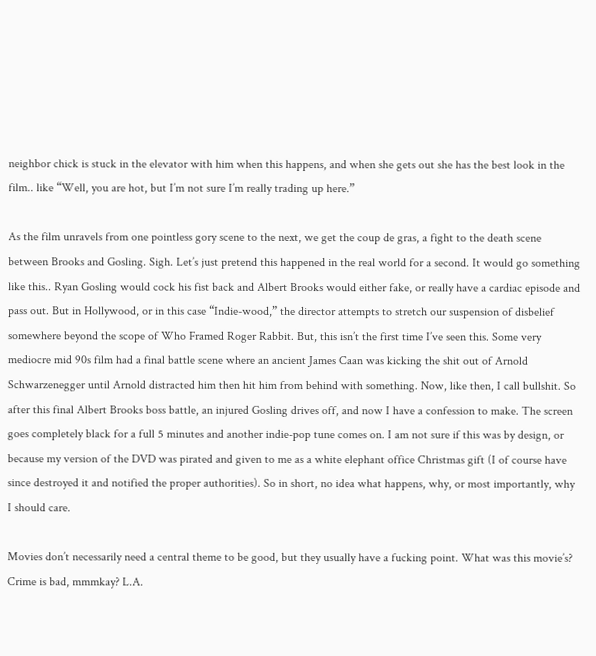neighbor chick is stuck in the elevator with him when this happens, and when she gets out she has the best look in the film.. like “Well, you are hot, but I’m not sure I’m really trading up here.”

As the film unravels from one pointless gory scene to the next, we get the coup de gras, a fight to the death scene between Brooks and Gosling. Sigh. Let’s just pretend this happened in the real world for a second. It would go something like this.. Ryan Gosling would cock his fist back and Albert Brooks would either fake, or really have a cardiac episode and pass out. But in Hollywood, or in this case “Indie-wood,” the director attempts to stretch our suspension of disbelief somewhere beyond the scope of Who Framed Roger Rabbit. But, this isn’t the first time I’ve seen this. Some very mediocre mid 90s film had a final battle scene where an ancient James Caan was kicking the shit out of Arnold Schwarzenegger until Arnold distracted him then hit him from behind with something. Now, like then, I call bullshit. So after this final Albert Brooks boss battle, an injured Gosling drives off, and now I have a confession to make. The screen goes completely black for a full 5 minutes and another indie-pop tune comes on. I am not sure if this was by design, or because my version of the DVD was pirated and given to me as a white elephant office Christmas gift (I of course have since destroyed it and notified the proper authorities). So in short, no idea what happens, why, or most importantly, why I should care.

Movies don’t necessarily need a central theme to be good, but they usually have a fucking point. What was this movie’s? Crime is bad, mmmkay? L.A.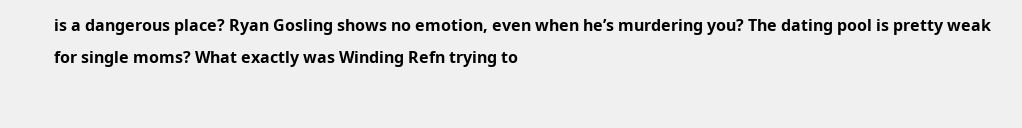is a dangerous place? Ryan Gosling shows no emotion, even when he’s murdering you? The dating pool is pretty weak for single moms? What exactly was Winding Refn trying to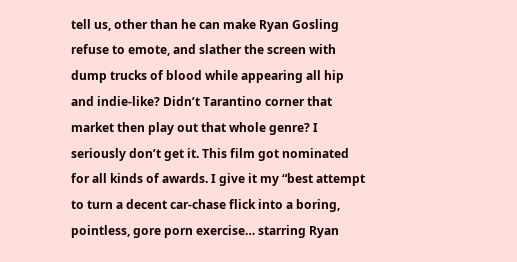tell us, other than he can make Ryan Gosling refuse to emote, and slather the screen with dump trucks of blood while appearing all hip and indie-like? Didn’t Tarantino corner that market then play out that whole genre? I seriously don’t get it. This film got nominated for all kinds of awards. I give it my “best attempt to turn a decent car-chase flick into a boring, pointless, gore porn exercise… starring Ryan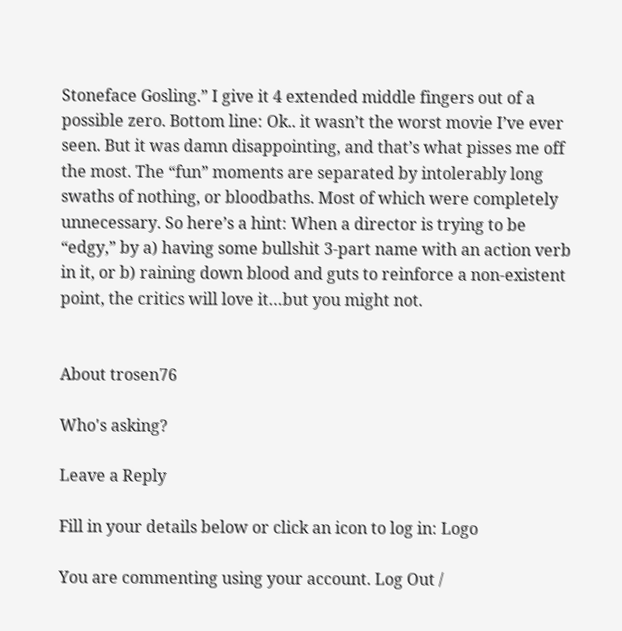Stoneface Gosling.” I give it 4 extended middle fingers out of a possible zero. Bottom line: Ok.. it wasn’t the worst movie I’ve ever seen. But it was damn disappointing, and that’s what pisses me off the most. The “fun” moments are separated by intolerably long swaths of nothing, or bloodbaths. Most of which were completely unnecessary. So here’s a hint: When a director is trying to be “edgy,” by a) having some bullshit 3-part name with an action verb in it, or b) raining down blood and guts to reinforce a non-existent point, the critics will love it…but you might not.


About trosen76

Who's asking?

Leave a Reply

Fill in your details below or click an icon to log in: Logo

You are commenting using your account. Log Out /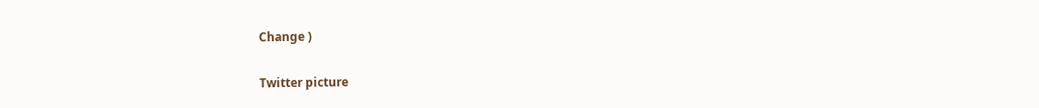Change )

Twitter picture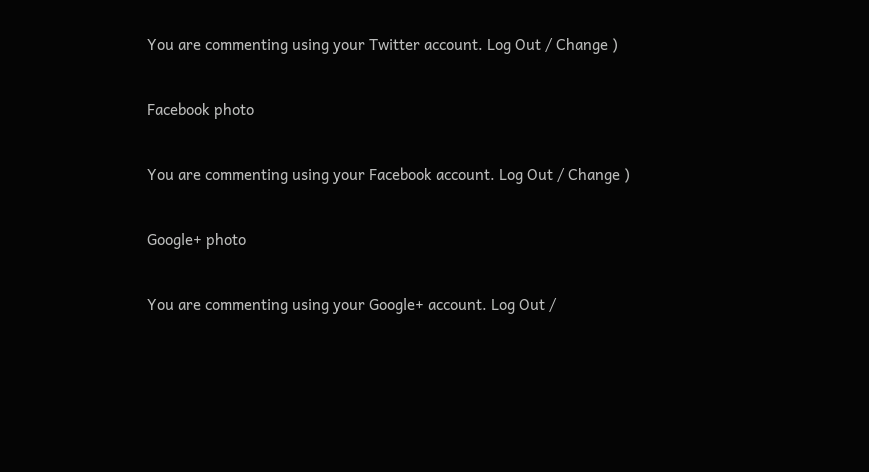You are commenting using your Twitter account. Log Out / Change )

Facebook photo

You are commenting using your Facebook account. Log Out / Change )

Google+ photo

You are commenting using your Google+ account. Log Out /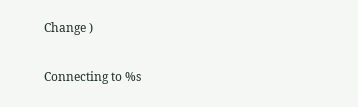Change )

Connecting to %s